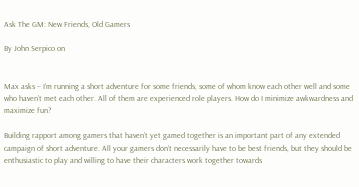Ask The GM: New Friends, Old Gamers

By John Serpico on


Max asks – I’m running a short adventure for some friends, some of whom know each other well and some who haven’t met each other. All of them are experienced role players. How do I minimize awkwardness and maximize fun?

Building rapport among gamers that haven’t yet gamed together is an important part of any extended campaign of short adventure. All your gamers don’t necessarily have to be best friends, but they should be enthusiastic to play and willing to have their characters work together towards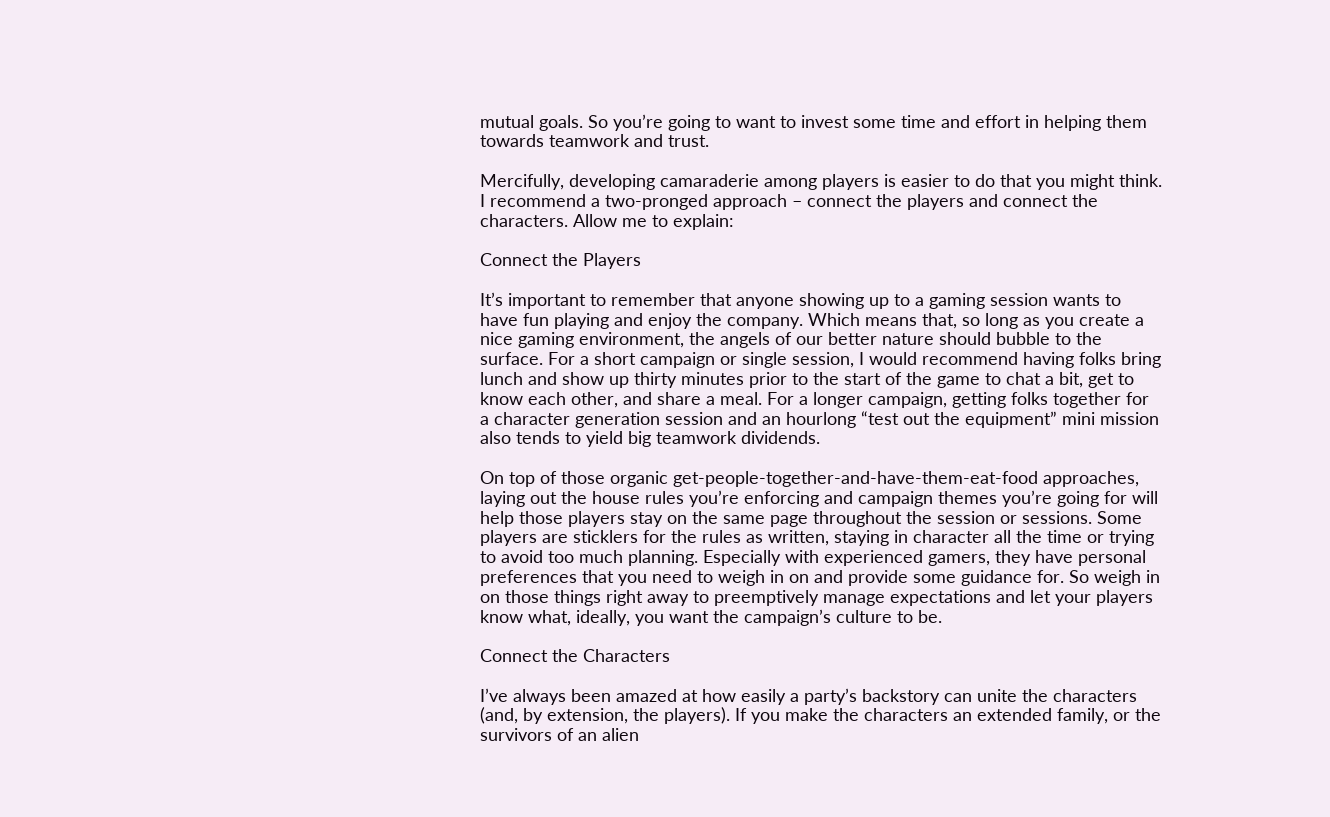mutual goals. So you’re going to want to invest some time and effort in helping them towards teamwork and trust.

Mercifully, developing camaraderie among players is easier to do that you might think. I recommend a two-pronged approach – connect the players and connect the characters. Allow me to explain:

Connect the Players

It’s important to remember that anyone showing up to a gaming session wants to have fun playing and enjoy the company. Which means that, so long as you create a nice gaming environment, the angels of our better nature should bubble to the surface. For a short campaign or single session, I would recommend having folks bring lunch and show up thirty minutes prior to the start of the game to chat a bit, get to know each other, and share a meal. For a longer campaign, getting folks together for a character generation session and an hourlong “test out the equipment” mini mission also tends to yield big teamwork dividends.

On top of those organic get-people-together-and-have-them-eat-food approaches, laying out the house rules you’re enforcing and campaign themes you’re going for will help those players stay on the same page throughout the session or sessions. Some players are sticklers for the rules as written, staying in character all the time or trying to avoid too much planning. Especially with experienced gamers, they have personal preferences that you need to weigh in on and provide some guidance for. So weigh in on those things right away to preemptively manage expectations and let your players know what, ideally, you want the campaign’s culture to be.

Connect the Characters

I’ve always been amazed at how easily a party’s backstory can unite the characters (and, by extension, the players). If you make the characters an extended family, or the survivors of an alien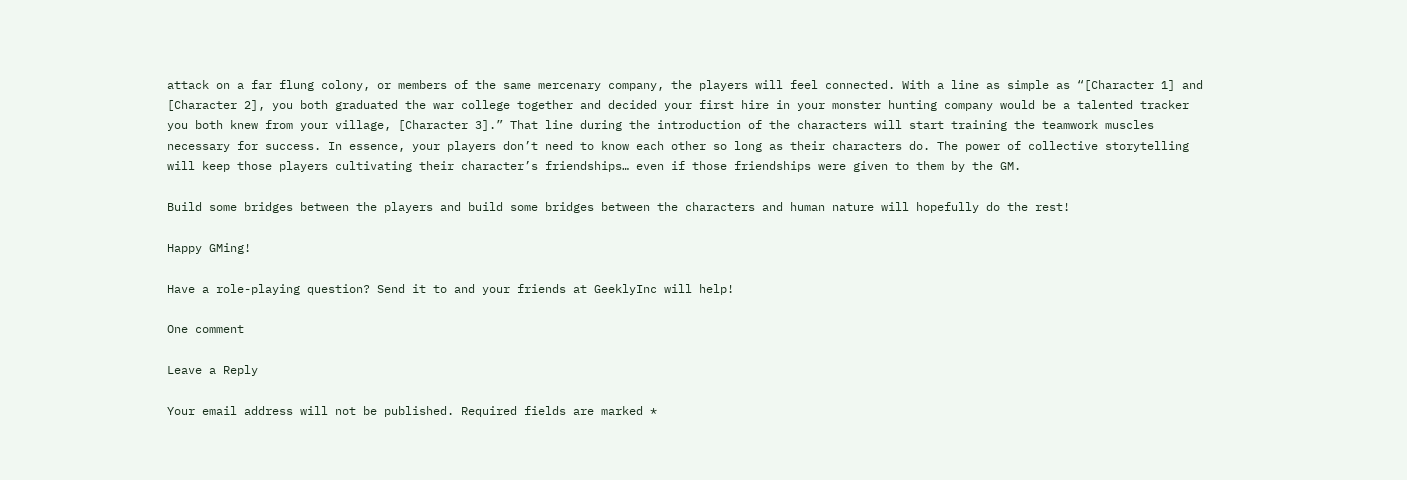attack on a far flung colony, or members of the same mercenary company, the players will feel connected. With a line as simple as “[Character 1] and [Character 2], you both graduated the war college together and decided your first hire in your monster hunting company would be a talented tracker you both knew from your village, [Character 3].” That line during the introduction of the characters will start training the teamwork muscles necessary for success. In essence, your players don’t need to know each other so long as their characters do. The power of collective storytelling will keep those players cultivating their character’s friendships… even if those friendships were given to them by the GM.

Build some bridges between the players and build some bridges between the characters and human nature will hopefully do the rest!

Happy GMing!

Have a role-playing question? Send it to and your friends at GeeklyInc will help!

One comment

Leave a Reply

Your email address will not be published. Required fields are marked *